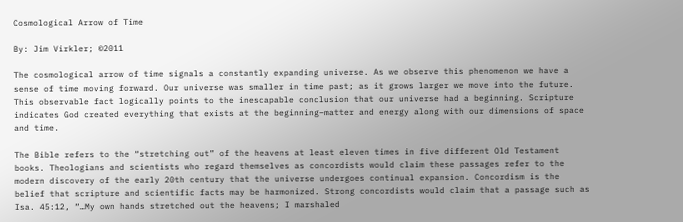Cosmological Arrow of Time

By: Jim Virkler; ©2011

The cosmological arrow of time signals a constantly expanding universe. As we observe this phenomenon we have a sense of time moving forward. Our universe was smaller in time past; as it grows larger we move into the future. This observable fact logically points to the inescapable conclusion that our universe had a beginning. Scripture indicates God created everything that exists at the beginning–matter and energy along with our dimensions of space and time.

The Bible refers to the “stretching out” of the heavens at least eleven times in five different Old Testament books. Theologians and scientists who regard themselves as concordists would claim these passages refer to the modern discovery of the early 20th century that the universe undergoes continual expansion. Concordism is the belief that scripture and scientific facts may be harmonized. Strong concordists would claim that a passage such as Isa. 45:12, “…My own hands stretched out the heavens; I marshaled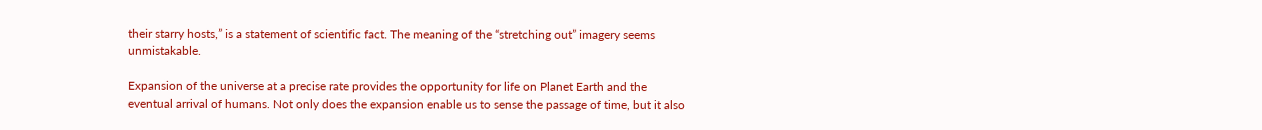their starry hosts,” is a statement of scientific fact. The meaning of the “stretching out” imagery seems unmistakable.

Expansion of the universe at a precise rate provides the opportunity for life on Planet Earth and the eventual arrival of humans. Not only does the expansion enable us to sense the passage of time, but it also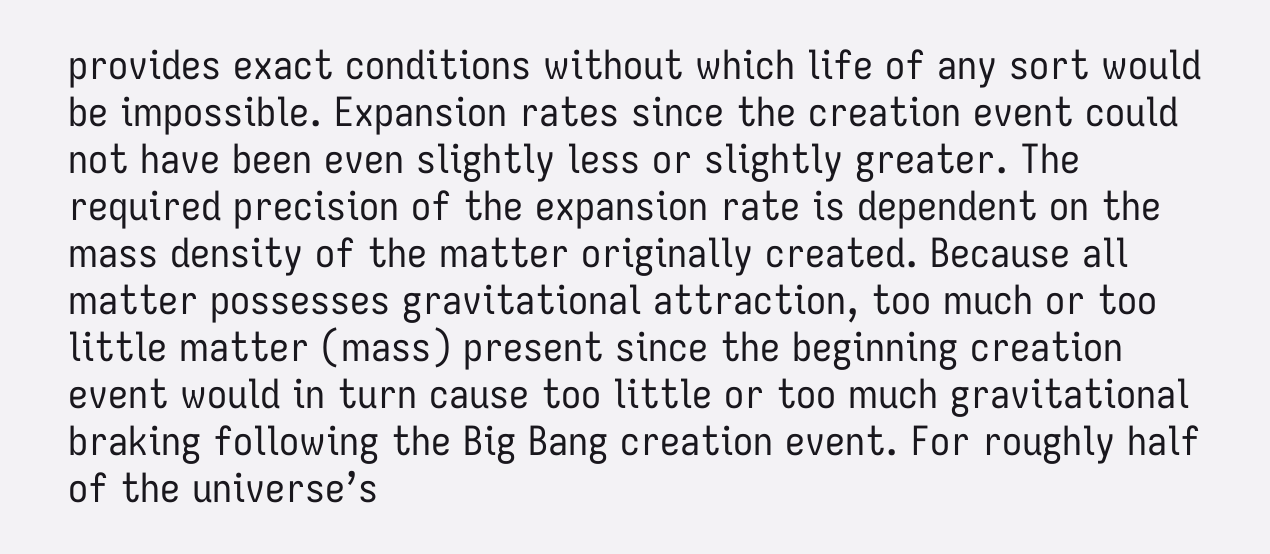provides exact conditions without which life of any sort would be impossible. Expansion rates since the creation event could not have been even slightly less or slightly greater. The required precision of the expansion rate is dependent on the mass density of the matter originally created. Because all matter possesses gravitational attraction, too much or too little matter (mass) present since the beginning creation event would in turn cause too little or too much gravitational braking following the Big Bang creation event. For roughly half of the universe’s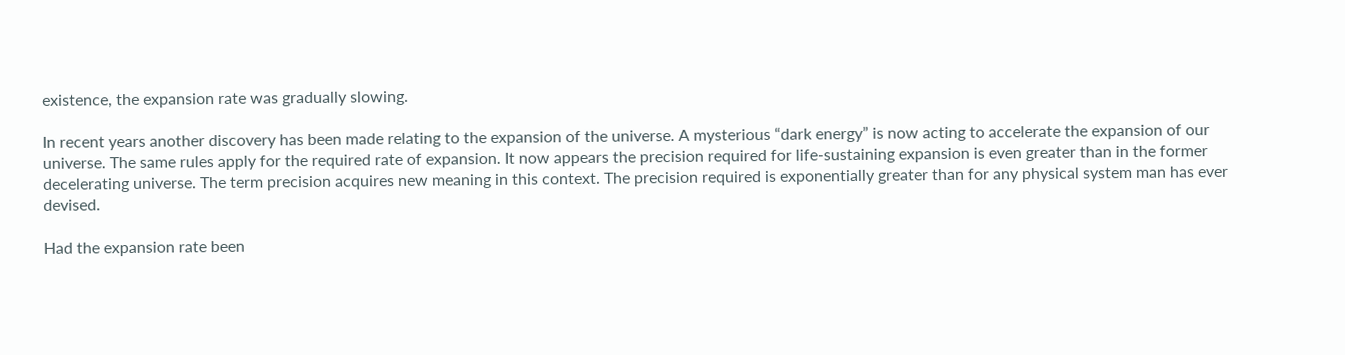existence, the expansion rate was gradually slowing.

In recent years another discovery has been made relating to the expansion of the universe. A mysterious “dark energy” is now acting to accelerate the expansion of our universe. The same rules apply for the required rate of expansion. It now appears the precision required for life-sustaining expansion is even greater than in the former decelerating universe. The term precision acquires new meaning in this context. The precision required is exponentially greater than for any physical system man has ever devised.

Had the expansion rate been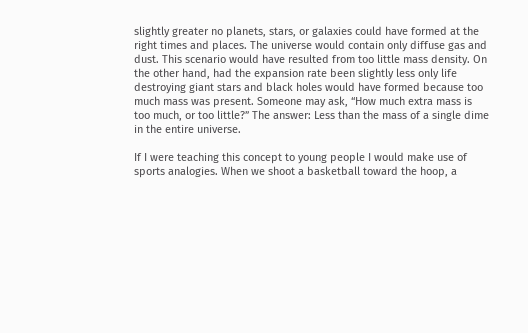slightly greater no planets, stars, or galaxies could have formed at the right times and places. The universe would contain only diffuse gas and dust. This scenario would have resulted from too little mass density. On the other hand, had the expansion rate been slightly less only life destroying giant stars and black holes would have formed because too much mass was present. Someone may ask, “How much extra mass is too much, or too little?” The answer: Less than the mass of a single dime in the entire universe.

If I were teaching this concept to young people I would make use of sports analogies. When we shoot a basketball toward the hoop, a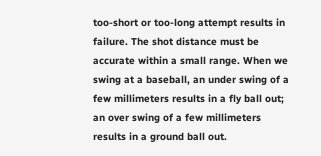too-short or too-long attempt results in failure. The shot distance must be accurate within a small range. When we swing at a baseball, an under swing of a few millimeters results in a fly ball out; an over swing of a few millimeters results in a ground ball out.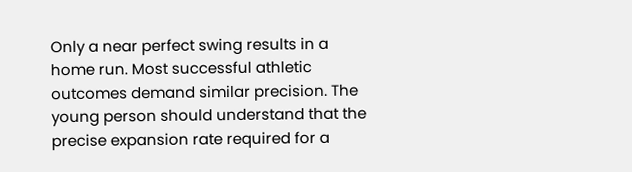Only a near perfect swing results in a home run. Most successful athletic outcomes demand similar precision. The young person should understand that the precise expansion rate required for a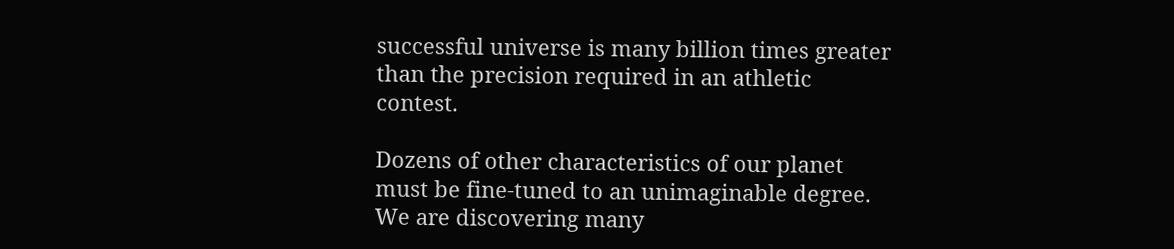successful universe is many billion times greater than the precision required in an athletic contest.

Dozens of other characteristics of our planet must be fine-tuned to an unimaginable degree. We are discovering many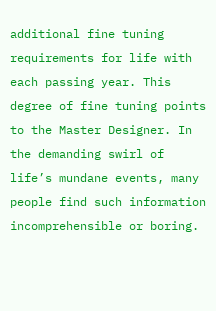additional fine tuning requirements for life with each passing year. This degree of fine tuning points to the Master Designer. In the demanding swirl of life’s mundane events, many people find such information incomprehensible or boring.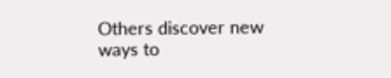Others discover new ways to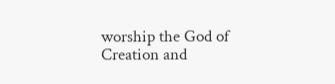worship the God of Creation and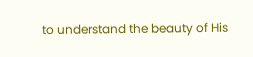to understand the beauty of His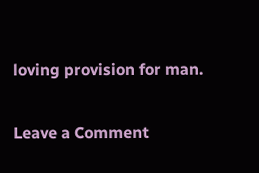loving provision for man.

Leave a Comment